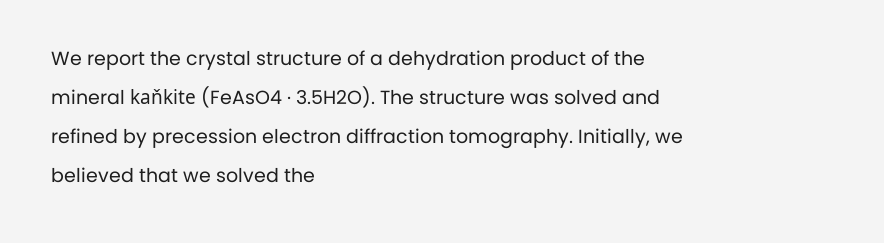We report the crystal structure of a dehydration product of the mineral kaňkite (FeAsO4 · 3.5H2O). The structure was solved and refined by precession electron diffraction tomography. Initially, we believed that we solved the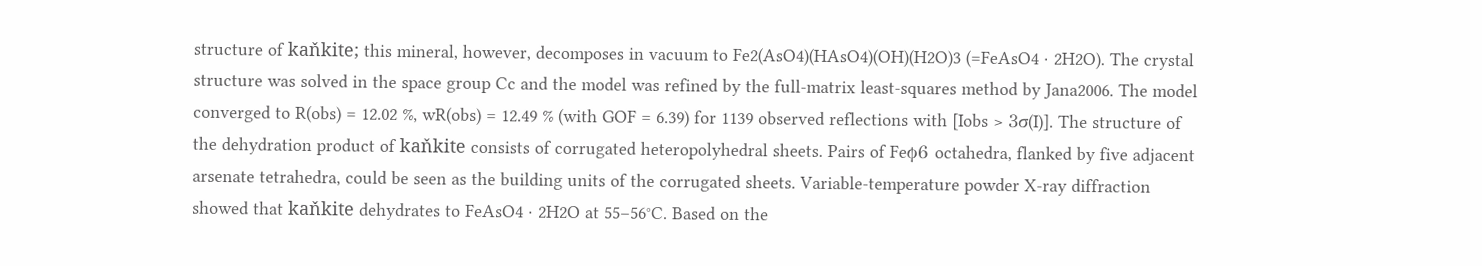structure of kaňkite; this mineral, however, decomposes in vacuum to Fe2(AsO4)(HAsO4)(OH)(H2O)3 (=FeAsO4 · 2H2O). The crystal structure was solved in the space group Cc and the model was refined by the full-matrix least-squares method by Jana2006. The model converged to R(obs) = 12.02 %, wR(obs) = 12.49 % (with GOF = 6.39) for 1139 observed reflections with [Iobs > 3σ(I)]. The structure of the dehydration product of kaňkite consists of corrugated heteropolyhedral sheets. Pairs of Feϕ6 octahedra, flanked by five adjacent arsenate tetrahedra, could be seen as the building units of the corrugated sheets. Variable-temperature powder X-ray diffraction showed that kaňkite dehydrates to FeAsO4 · 2H2O at 55–56°C. Based on the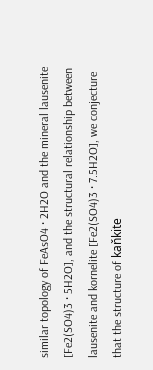similar topology of FeAsO4 · 2H2O and the mineral lausenite [Fe2(SO4)3 · 5H2O], and the structural relationship between lausenite and kornelite [Fe2(SO4)3 · 7.5H2O], we conjecture that the structure of kaňkite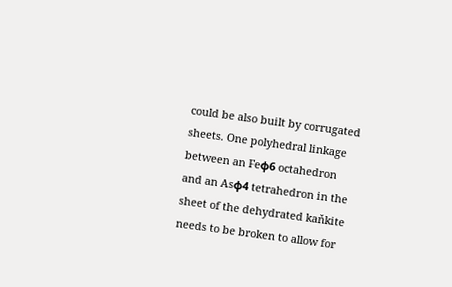could be also built by corrugated sheets. One polyhedral linkage between an Feϕ6 octahedron and an Asϕ4 tetrahedron in the sheet of the dehydrated kaňkite needs to be broken to allow for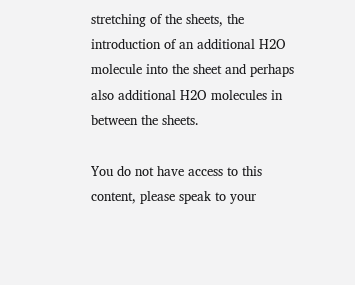stretching of the sheets, the introduction of an additional H2O molecule into the sheet and perhaps also additional H2O molecules in between the sheets.

You do not have access to this content, please speak to your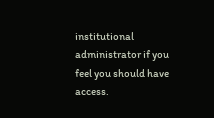institutional administrator if you feel you should have access.